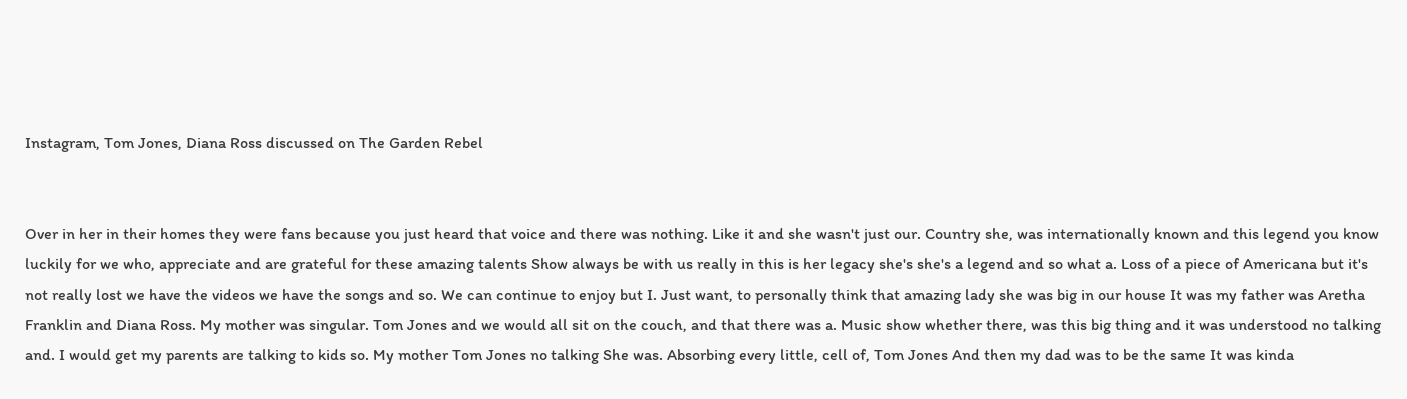Instagram, Tom Jones, Diana Ross discussed on The Garden Rebel


Over in her in their homes they were fans because you just heard that voice and there was nothing. Like it and she wasn't just our. Country she, was internationally known and this legend you know luckily for we who, appreciate and are grateful for these amazing talents Show always be with us really in this is her legacy she's she's a legend and so what a. Loss of a piece of Americana but it's not really lost we have the videos we have the songs and so. We can continue to enjoy but I. Just want, to personally think that amazing lady she was big in our house It was my father was Aretha Franklin and Diana Ross. My mother was singular. Tom Jones and we would all sit on the couch, and that there was a. Music show whether there, was this big thing and it was understood no talking and. I would get my parents are talking to kids so. My mother Tom Jones no talking She was. Absorbing every little, cell of, Tom Jones And then my dad was to be the same It was kinda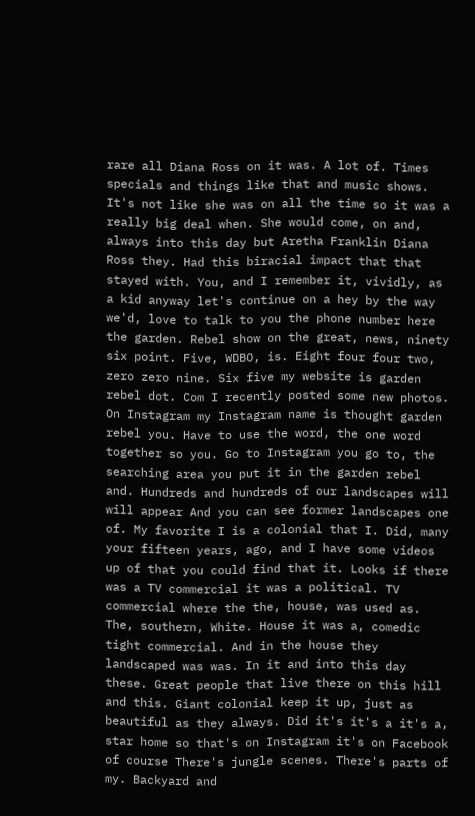rare all Diana Ross on it was. A lot of. Times specials and things like that and music shows. It's not like she was on all the time so it was a really big deal when. She would come, on and, always into this day but Aretha Franklin Diana Ross they. Had this biracial impact that that stayed with. You, and I remember it, vividly, as a kid anyway let's continue on a hey by the way we'd, love to talk to you the phone number here the garden. Rebel show on the great, news, ninety six point. Five, WDBO, is. Eight four four two, zero zero nine. Six five my website is garden rebel dot. Com I recently posted some new photos. On Instagram my Instagram name is thought garden rebel you. Have to use the word, the one word together so you. Go to Instagram you go to, the searching area you put it in the garden rebel and. Hundreds and hundreds of our landscapes will will appear And you can see former landscapes one of. My favorite I is a colonial that I. Did, many your fifteen years, ago, and I have some videos up of that you could find that it. Looks if there was a TV commercial it was a political. TV commercial where the the, house, was used as. The, southern, White. House it was a, comedic tight commercial. And in the house they landscaped was was. In it and into this day these. Great people that live there on this hill and this. Giant colonial keep it up, just as beautiful as they always. Did it's it's a it's a, star home so that's on Instagram it's on Facebook of course There's jungle scenes. There's parts of my. Backyard and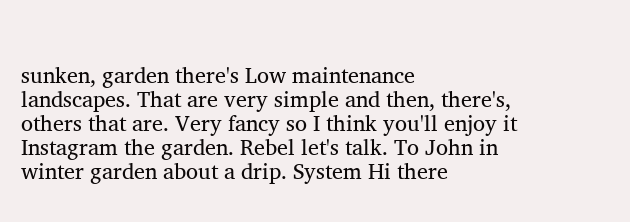sunken, garden there's Low maintenance landscapes. That are very simple and then, there's, others that are. Very fancy so I think you'll enjoy it Instagram the garden. Rebel let's talk. To John in winter garden about a drip. System Hi there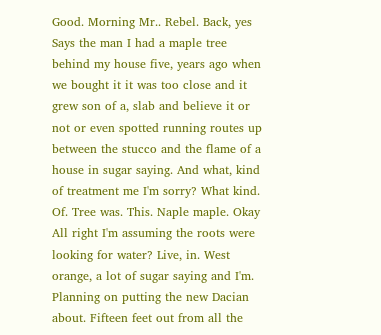Good. Morning Mr.. Rebel. Back, yes Says the man I had a maple tree behind my house five, years ago when we bought it it was too close and it grew son of a, slab and believe it or not or even spotted running routes up between the stucco and the flame of a house in sugar saying. And what, kind of treatment me I'm sorry? What kind. Of. Tree was. This. Naple maple. Okay All right I'm assuming the roots were looking for water? Live, in. West orange, a lot of sugar saying and I'm. Planning on putting the new Dacian about. Fifteen feet out from all the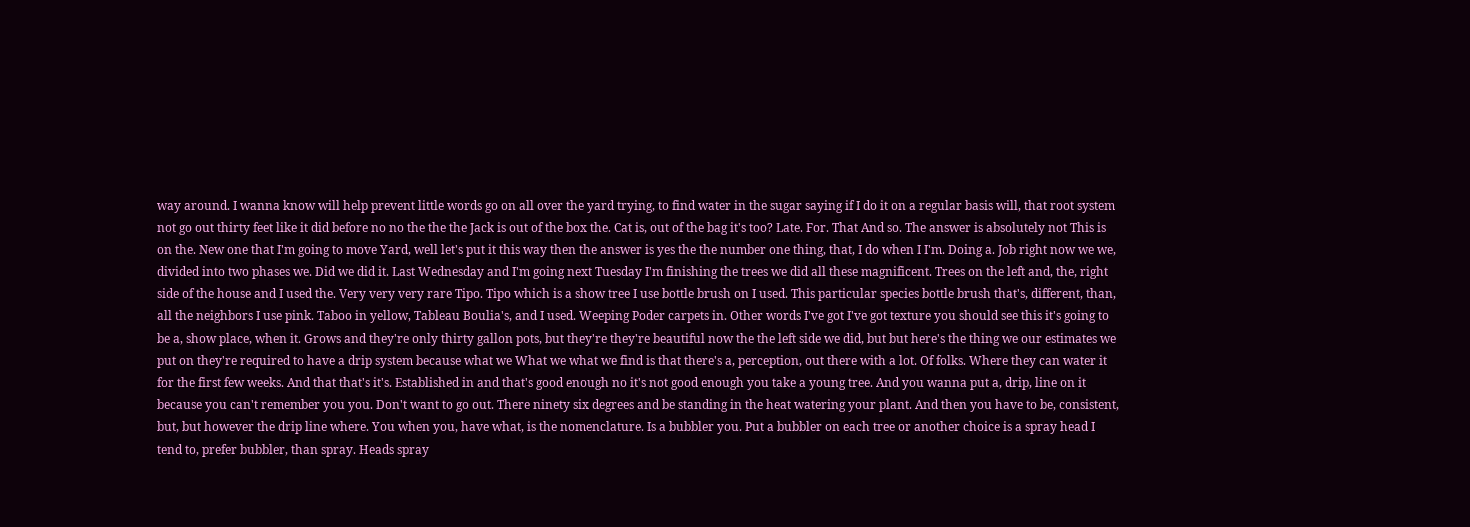way around. I wanna know will help prevent little words go on all over the yard trying, to find water in the sugar saying if I do it on a regular basis will, that root system not go out thirty feet like it did before no no the the the Jack is out of the box the. Cat is, out of the bag it's too? Late. For. That And so. The answer is absolutely not This is on the. New one that I'm going to move Yard, well let's put it this way then the answer is yes the the number one thing, that, I do when I I'm. Doing a. Job right now we we, divided into two phases we. Did we did it. Last Wednesday and I'm going next Tuesday I'm finishing the trees we did all these magnificent. Trees on the left and, the, right side of the house and I used the. Very very very rare Tipo. Tipo which is a show tree I use bottle brush on I used. This particular species bottle brush that's, different, than, all the neighbors I use pink. Taboo in yellow, Tableau Boulia's, and I used. Weeping Poder carpets in. Other words I've got I've got texture you should see this it's going to be a, show place, when it. Grows and they're only thirty gallon pots, but they're they're beautiful now the the left side we did, but but here's the thing we our estimates we put on they're required to have a drip system because what we What we what we find is that there's a, perception, out there with a lot. Of folks. Where they can water it for the first few weeks. And that that's it's. Established in and that's good enough no it's not good enough you take a young tree. And you wanna put a, drip, line on it because you can't remember you you. Don't want to go out. There ninety six degrees and be standing in the heat watering your plant. And then you have to be, consistent, but, but however the drip line where. You when you, have what, is the nomenclature. Is a bubbler you. Put a bubbler on each tree or another choice is a spray head I tend to, prefer bubbler, than spray. Heads spray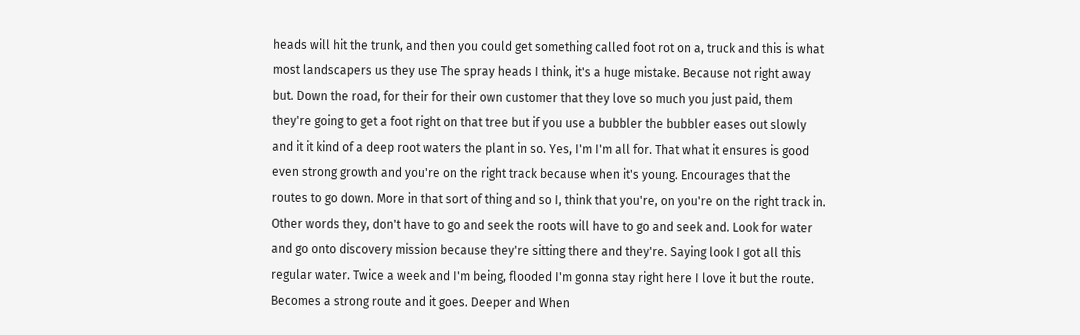heads will hit the trunk, and then you could get something called foot rot on a, truck and this is what most landscapers us they use The spray heads I think, it's a huge mistake. Because not right away but. Down the road, for their for their own customer that they love so much you just paid, them they're going to get a foot right on that tree but if you use a bubbler the bubbler eases out slowly and it it kind of a deep root waters the plant in so. Yes, I'm I'm all for. That what it ensures is good even strong growth and you're on the right track because when it's young. Encourages that the routes to go down. More in that sort of thing and so I, think that you're, on you're on the right track in. Other words they, don't have to go and seek the roots will have to go and seek and. Look for water and go onto discovery mission because they're sitting there and they're. Saying look I got all this regular water. Twice a week and I'm being, flooded I'm gonna stay right here I love it but the route. Becomes a strong route and it goes. Deeper and When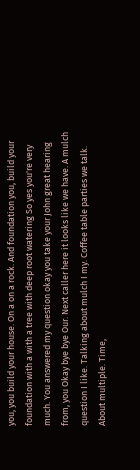you, you build your house. On a on a rock. And foundation you, build your foundation with a with a tree with deep root watering So yes you're very much. You answered my question okay you take your John great hearing from, you Okay bye bye Our. Next caller here it looks like we have. A mulch question I like. Talking about mulch I my. Coffee table parties we talk. About multiple. Time,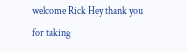welcome Rick Hey thank you for taking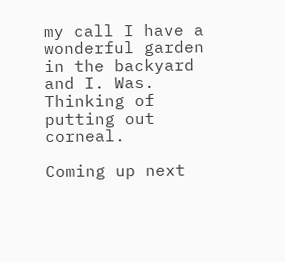my call I have a wonderful garden in the backyard and I. Was. Thinking of putting out corneal.

Coming up next